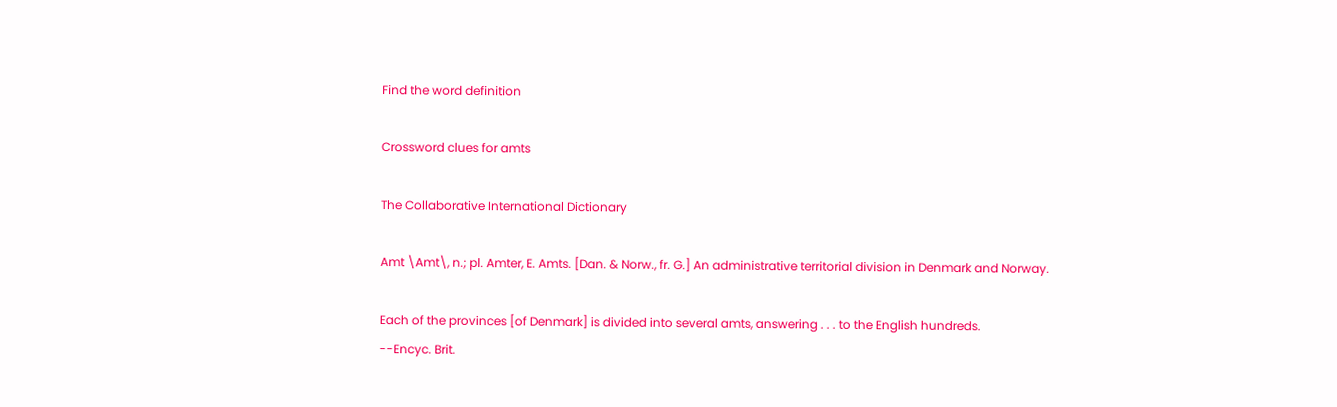Find the word definition

Crossword clues for amts

The Collaborative International Dictionary

Amt \Amt\, n.; pl. Amter, E. Amts. [Dan. & Norw., fr. G.] An administrative territorial division in Denmark and Norway.

Each of the provinces [of Denmark] is divided into several amts, answering . . . to the English hundreds.
--Encyc. Brit.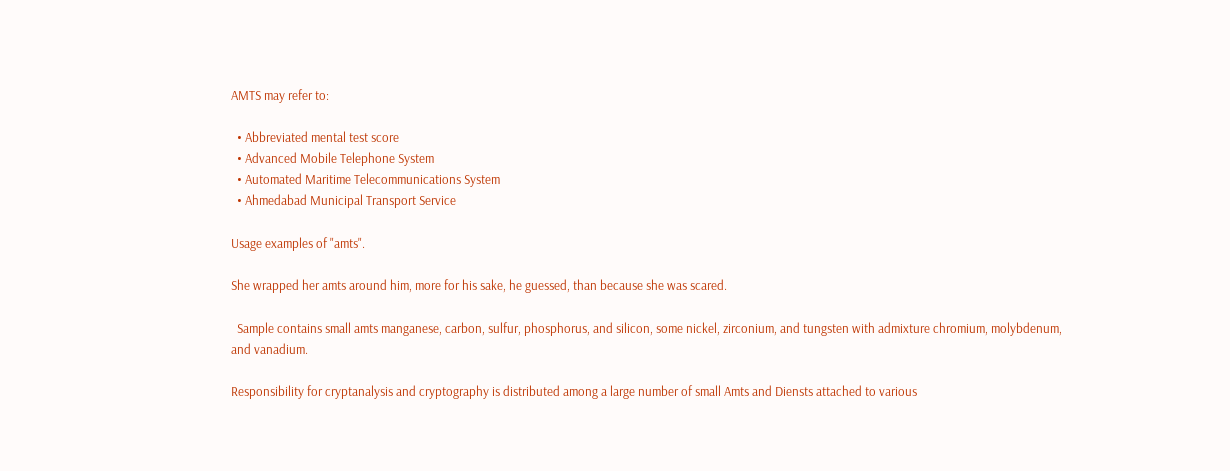AMTS may refer to:

  • Abbreviated mental test score
  • Advanced Mobile Telephone System
  • Automated Maritime Telecommunications System
  • Ahmedabad Municipal Transport Service

Usage examples of "amts".

She wrapped her amts around him, more for his sake, he guessed, than because she was scared.

  Sample contains small amts manganese, carbon, sulfur, phosphorus, and silicon, some nickel, zirconium, and tungsten with admixture chromium, molybdenum, and vanadium.

Responsibility for cryptanalysis and cryptography is distributed among a large number of small Amts and Diensts attached to various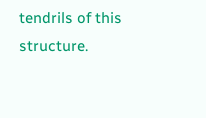tendrils of this structure.